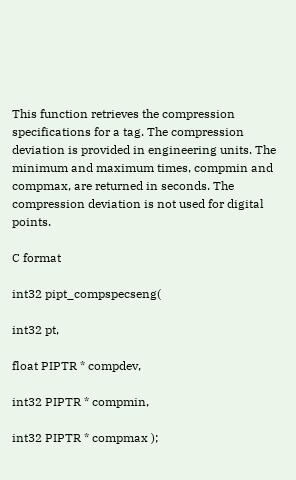This function retrieves the compression specifications for a tag. The compression deviation is provided in engineering units. The minimum and maximum times, compmin and compmax, are returned in seconds. The compression deviation is not used for digital points.

C format

int32 pipt_compspecseng(

int32 pt,

float PIPTR * compdev,

int32 PIPTR * compmin,

int32 PIPTR * compmax );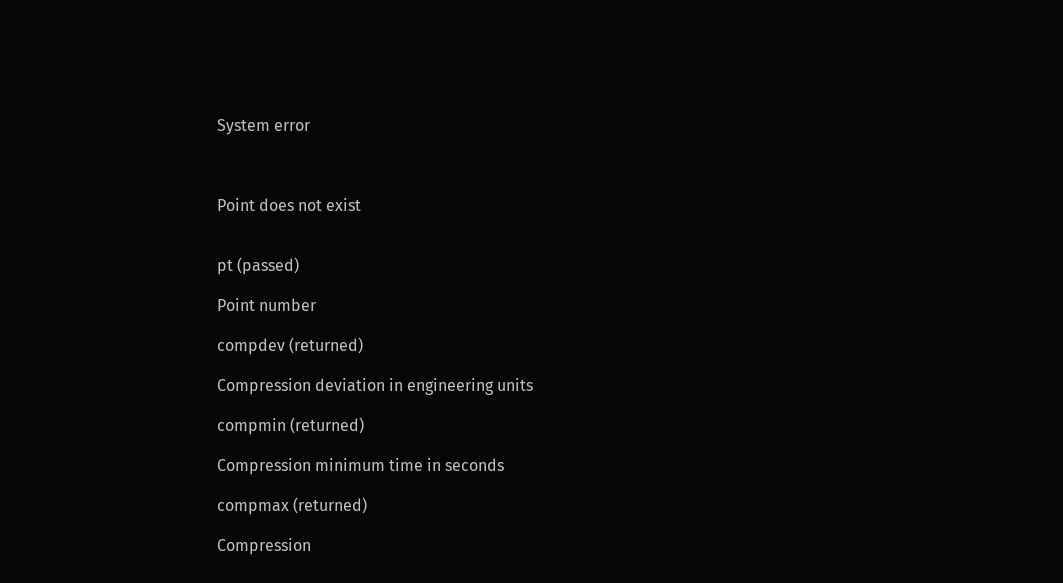System error



Point does not exist


pt (passed)

Point number

compdev (returned)

Compression deviation in engineering units

compmin (returned)

Compression minimum time in seconds

compmax (returned)

Compression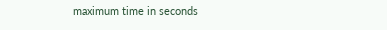maximum time in seconds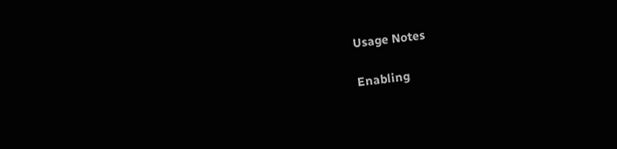Usage Notes

Enabling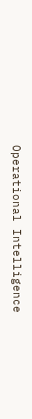Operational Intelligence